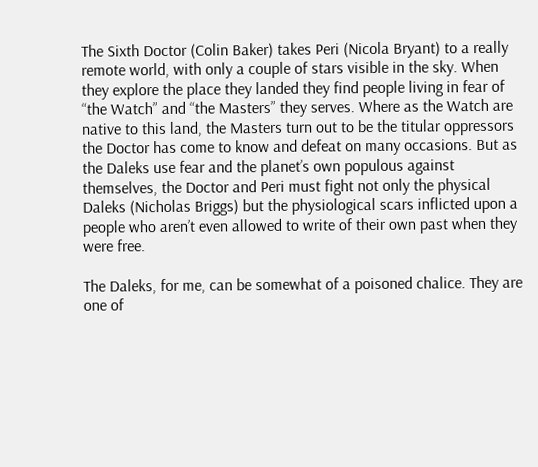The Sixth Doctor (Colin Baker) takes Peri (Nicola Bryant) to a really remote world, with only a couple of stars visible in the sky. When they explore the place they landed they find people living in fear of “the Watch” and “the Masters” they serves. Where as the Watch are native to this land, the Masters turn out to be the titular oppressors the Doctor has come to know and defeat on many occasions. But as the Daleks use fear and the planet’s own populous against themselves, the Doctor and Peri must fight not only the physical Daleks (Nicholas Briggs) but the physiological scars inflicted upon a people who aren’t even allowed to write of their own past when they were free.

The Daleks, for me, can be somewhat of a poisoned chalice. They are one of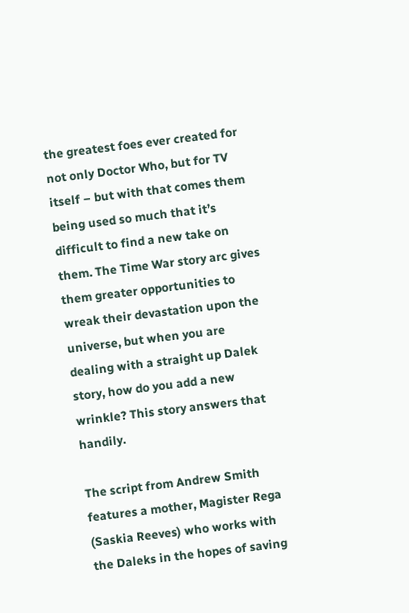the greatest foes ever created for not only Doctor Who, but for TV itself – but with that comes them being used so much that it’s difficult to find a new take on them. The Time War story arc gives them greater opportunities to wreak their devastation upon the universe, but when you are dealing with a straight up Dalek story, how do you add a new wrinkle? This story answers that handily.

The script from Andrew Smith features a mother, Magister Rega (Saskia Reeves) who works with the Daleks in the hopes of saving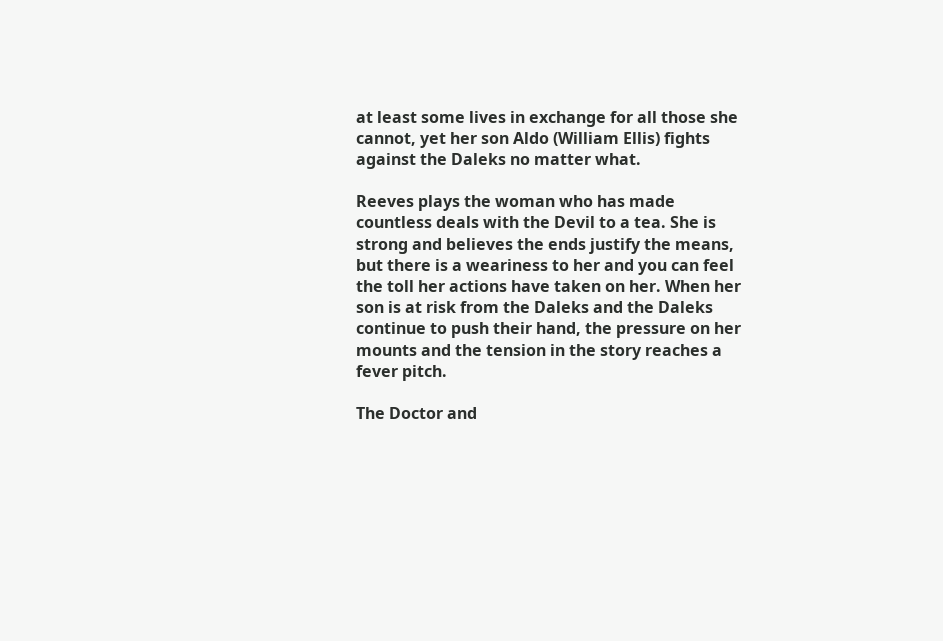at least some lives in exchange for all those she cannot, yet her son Aldo (William Ellis) fights against the Daleks no matter what.

Reeves plays the woman who has made countless deals with the Devil to a tea. She is strong and believes the ends justify the means, but there is a weariness to her and you can feel the toll her actions have taken on her. When her son is at risk from the Daleks and the Daleks continue to push their hand, the pressure on her mounts and the tension in the story reaches a fever pitch.

The Doctor and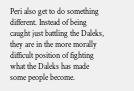Peri also get to do something different. Instead of being caught just battling the Daleks, they are in the more morally difficult position of fighting what the Daleks has made some people become.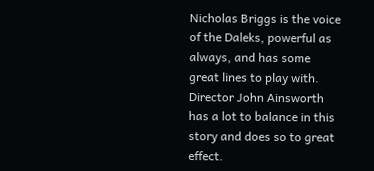Nicholas Briggs is the voice of the Daleks, powerful as always, and has some great lines to play with. Director John Ainsworth has a lot to balance in this story and does so to great effect.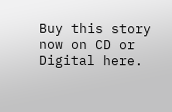Buy this story now on CD or Digital here.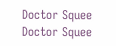Doctor Squee
Doctor Squee